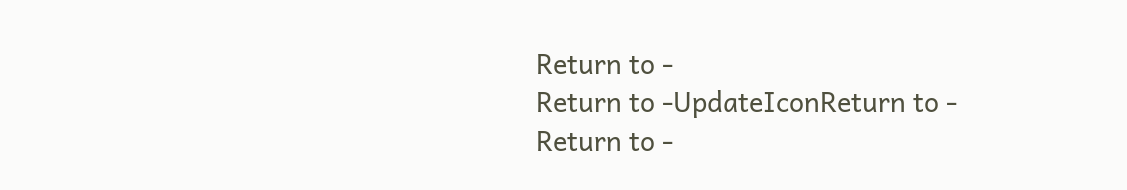Return to -
Return to -UpdateIconReturn to -
Return to -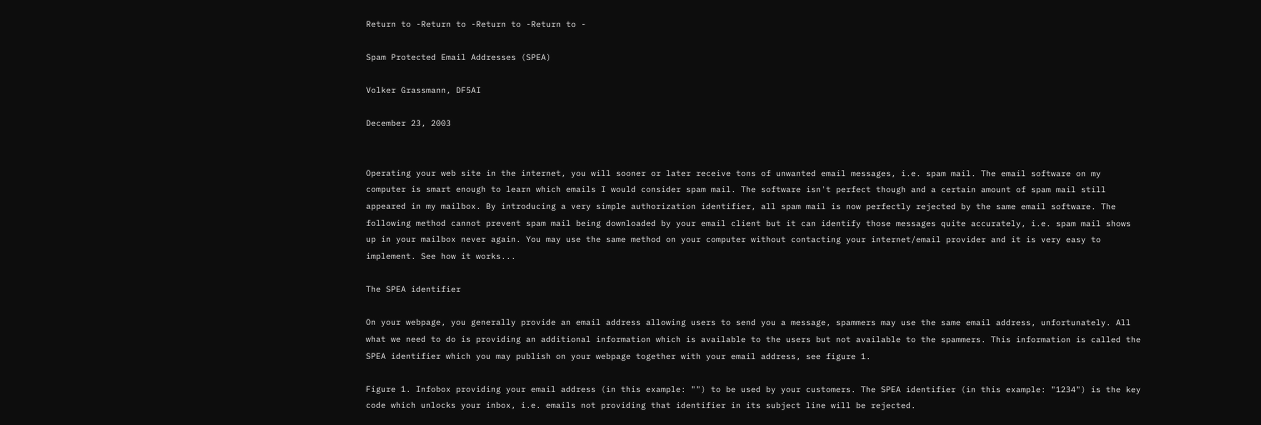Return to -Return to -Return to -Return to -

Spam Protected Email Addresses (SPEA)

Volker Grassmann, DF5AI

December 23, 2003


Operating your web site in the internet, you will sooner or later receive tons of unwanted email messages, i.e. spam mail. The email software on my computer is smart enough to learn which emails I would consider spam mail. The software isn't perfect though and a certain amount of spam mail still appeared in my mailbox. By introducing a very simple authorization identifier, all spam mail is now perfectly rejected by the same email software. The following method cannot prevent spam mail being downloaded by your email client but it can identify those messages quite accurately, i.e. spam mail shows up in your mailbox never again. You may use the same method on your computer without contacting your internet/email provider and it is very easy to implement. See how it works...

The SPEA identifier

On your webpage, you generally provide an email address allowing users to send you a message, spammers may use the same email address, unfortunately. All what we need to do is providing an additional information which is available to the users but not available to the spammers. This information is called the SPEA identifier which you may publish on your webpage together with your email address, see figure 1.

Figure 1. Infobox providing your email address (in this example: "") to be used by your customers. The SPEA identifier (in this example: "1234") is the key code which unlocks your inbox, i.e. emails not providing that identifier in its subject line will be rejected.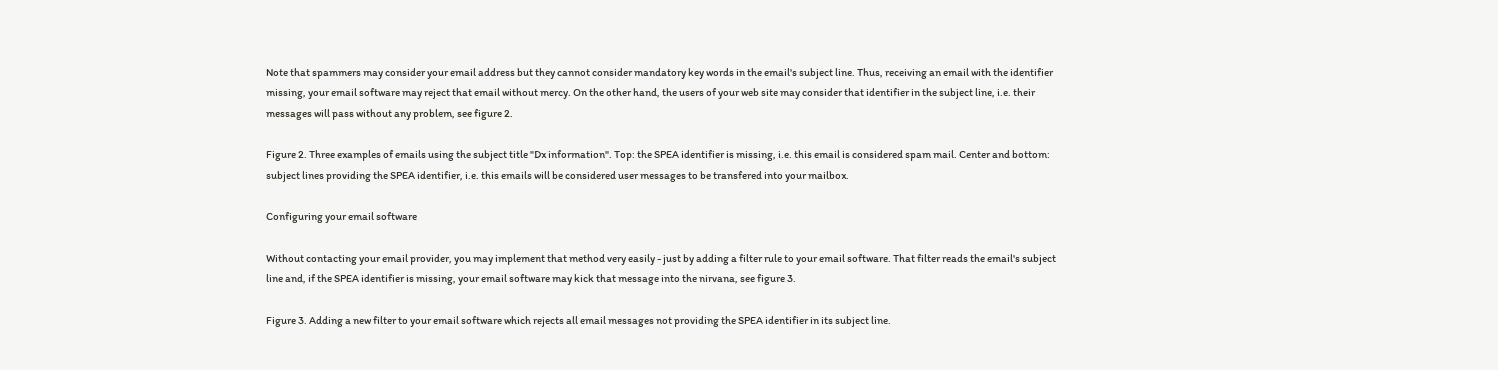Note that spammers may consider your email address but they cannot consider mandatory key words in the email's subject line. Thus, receiving an email with the identifier missing, your email software may reject that email without mercy. On the other hand, the users of your web site may consider that identifier in the subject line, i.e. their messages will pass without any problem, see figure 2.

Figure 2. Three examples of emails using the subject title "Dx information". Top: the SPEA identifier is missing, i.e. this email is considered spam mail. Center and bottom: subject lines providing the SPEA identifier, i.e. this emails will be considered user messages to be transfered into your mailbox.

Configuring your email software

Without contacting your email provider, you may implement that method very easily - just by adding a filter rule to your email software. That filter reads the email's subject line and, if the SPEA identifier is missing, your email software may kick that message into the nirvana, see figure 3.

Figure 3. Adding a new filter to your email software which rejects all email messages not providing the SPEA identifier in its subject line.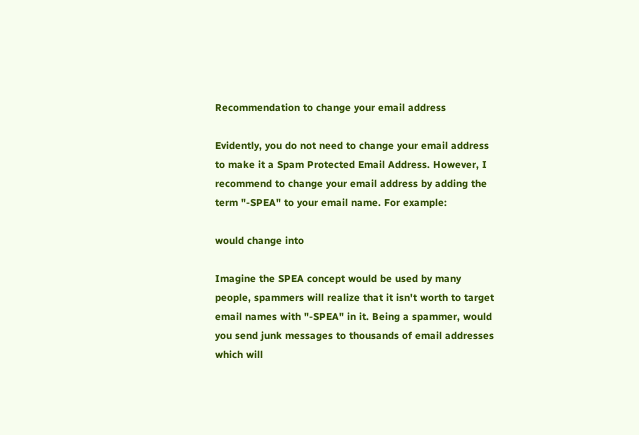Recommendation to change your email address

Evidently, you do not need to change your email address to make it a Spam Protected Email Address. However, I recommend to change your email address by adding the term "-SPEA" to your email name. For example:

would change into

Imagine the SPEA concept would be used by many people, spammers will realize that it isn't worth to target email names with "-SPEA" in it. Being a spammer, would you send junk messages to thousands of email addresses which will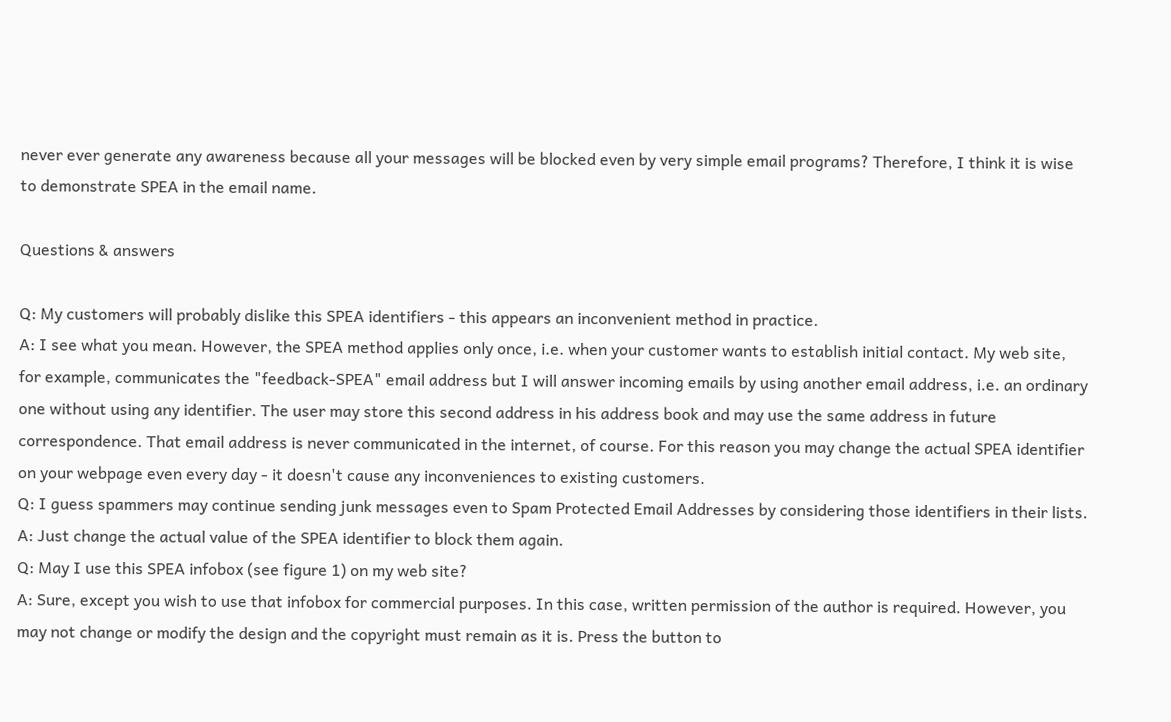never ever generate any awareness because all your messages will be blocked even by very simple email programs? Therefore, I think it is wise to demonstrate SPEA in the email name.

Questions & answers

Q: My customers will probably dislike this SPEA identifiers - this appears an inconvenient method in practice.
A: I see what you mean. However, the SPEA method applies only once, i.e. when your customer wants to establish initial contact. My web site, for example, communicates the "feedback-SPEA" email address but I will answer incoming emails by using another email address, i.e. an ordinary one without using any identifier. The user may store this second address in his address book and may use the same address in future correspondence. That email address is never communicated in the internet, of course. For this reason you may change the actual SPEA identifier on your webpage even every day - it doesn't cause any inconveniences to existing customers.
Q: I guess spammers may continue sending junk messages even to Spam Protected Email Addresses by considering those identifiers in their lists.
A: Just change the actual value of the SPEA identifier to block them again.
Q: May I use this SPEA infobox (see figure 1) on my web site?
A: Sure, except you wish to use that infobox for commercial purposes. In this case, written permission of the author is required. However, you may not change or modify the design and the copyright must remain as it is. Press the button to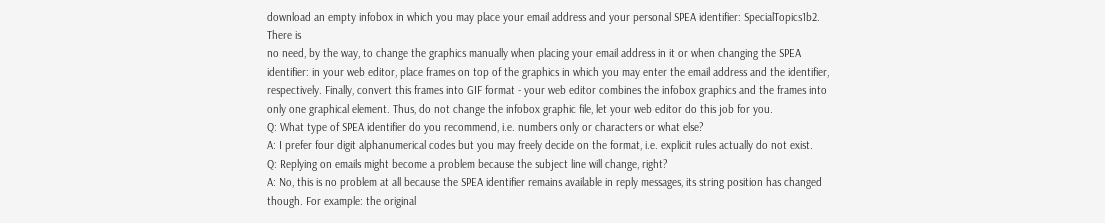download an empty infobox in which you may place your email address and your personal SPEA identifier: SpecialTopics1b2. There is
no need, by the way, to change the graphics manually when placing your email address in it or when changing the SPEA identifier: in your web editor, place frames on top of the graphics in which you may enter the email address and the identifier, respectively. Finally, convert this frames into GIF format - your web editor combines the infobox graphics and the frames into only one graphical element. Thus, do not change the infobox graphic file, let your web editor do this job for you.
Q: What type of SPEA identifier do you recommend, i.e. numbers only or characters or what else?
A: I prefer four digit alphanumerical codes but you may freely decide on the format, i.e. explicit rules actually do not exist.
Q: Replying on emails might become a problem because the subject line will change, right?
A: No, this is no problem at all because the SPEA identifier remains available in reply messages, its string position has changed though. For example: the original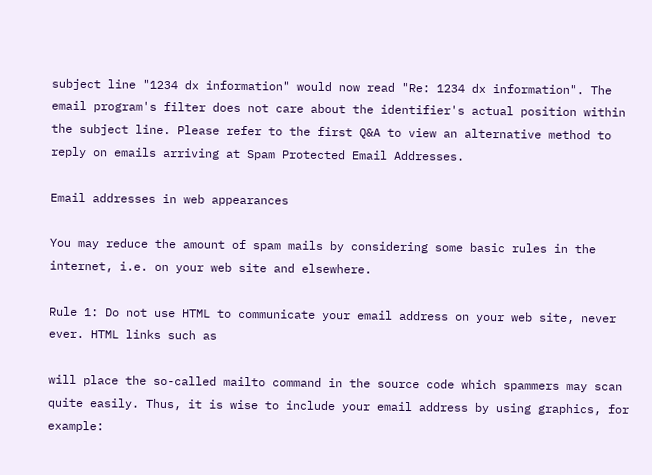subject line "1234 dx information" would now read "Re: 1234 dx information". The email program's filter does not care about the identifier's actual position within the subject line. Please refer to the first Q&A to view an alternative method to reply on emails arriving at Spam Protected Email Addresses.

Email addresses in web appearances

You may reduce the amount of spam mails by considering some basic rules in the internet, i.e. on your web site and elsewhere.

Rule 1: Do not use HTML to communicate your email address on your web site, never ever. HTML links such as

will place the so-called mailto command in the source code which spammers may scan quite easily. Thus, it is wise to include your email address by using graphics, for example: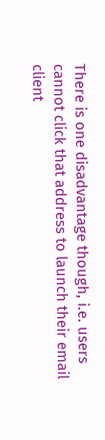There is one disadvantage though, i.e. users cannot click that address to launch their email client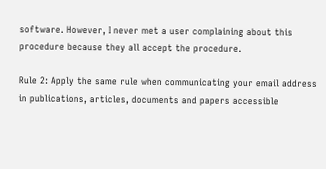software. However, I never met a user complaining about this procedure because they all accept the procedure.

Rule 2: Apply the same rule when communicating your email address in publications, articles, documents and papers accessible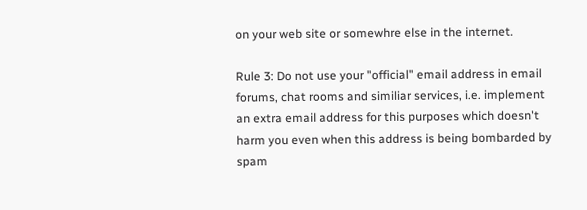on your web site or somewhre else in the internet.

Rule 3: Do not use your "official" email address in email forums, chat rooms and similiar services, i.e. implement an extra email address for this purposes which doesn't harm you even when this address is being bombarded by spam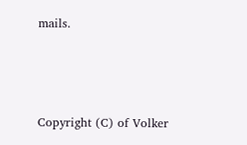mails.



Copyright (C) of Volker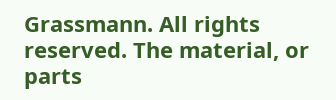Grassmann. All rights reserved. The material, or parts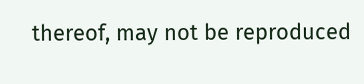thereof, may not be reproduced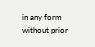in any form without prior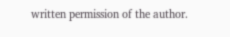written permission of the author.